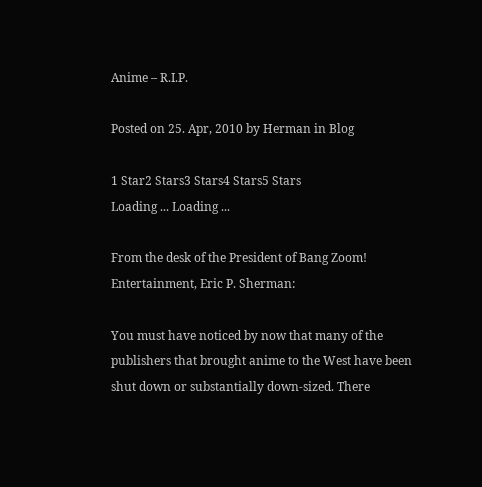Anime – R.I.P.

Posted on 25. Apr, 2010 by Herman in Blog

1 Star2 Stars3 Stars4 Stars5 Stars
Loading ... Loading ...

From the desk of the President of Bang Zoom! Entertainment, Eric P. Sherman:

You must have noticed by now that many of the publishers that brought anime to the West have been shut down or substantially down-sized. There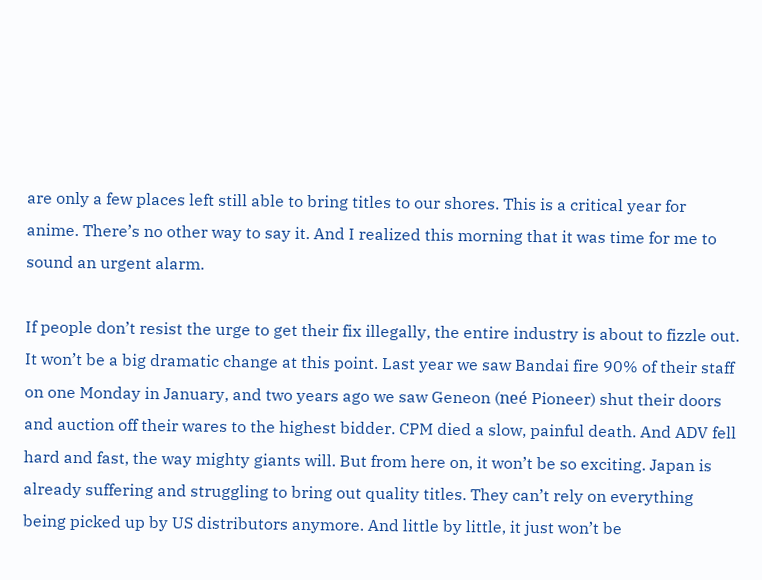are only a few places left still able to bring titles to our shores. This is a critical year for anime. There’s no other way to say it. And I realized this morning that it was time for me to sound an urgent alarm.

If people don’t resist the urge to get their fix illegally, the entire industry is about to fizzle out. It won’t be a big dramatic change at this point. Last year we saw Bandai fire 90% of their staff on one Monday in January, and two years ago we saw Geneon (neé Pioneer) shut their doors and auction off their wares to the highest bidder. CPM died a slow, painful death. And ADV fell hard and fast, the way mighty giants will. But from here on, it won’t be so exciting. Japan is already suffering and struggling to bring out quality titles. They can’t rely on everything being picked up by US distributors anymore. And little by little, it just won’t be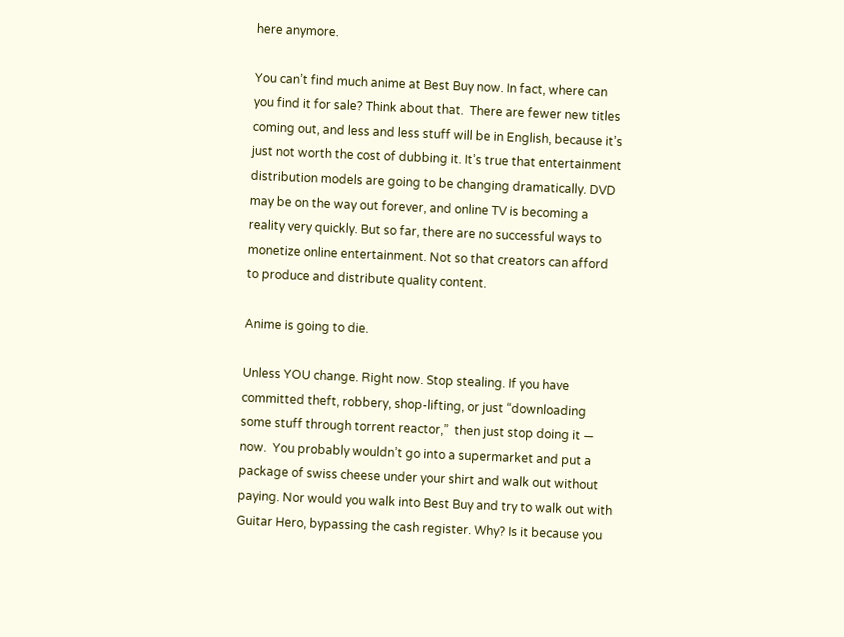here anymore.

You can’t find much anime at Best Buy now. In fact, where can you find it for sale? Think about that.  There are fewer new titles coming out, and less and less stuff will be in English, because it’s just not worth the cost of dubbing it. It’s true that entertainment distribution models are going to be changing dramatically. DVD may be on the way out forever, and online TV is becoming a reality very quickly. But so far, there are no successful ways to monetize online entertainment. Not so that creators can afford to produce and distribute quality content.

Anime is going to die.

Unless YOU change. Right now. Stop stealing. If you have committed theft, robbery, shop-lifting, or just “downloading some stuff through torrent reactor,”  then just stop doing it — now.  You probably wouldn’t go into a supermarket and put a package of swiss cheese under your shirt and walk out without paying. Nor would you walk into Best Buy and try to walk out with Guitar Hero, bypassing the cash register. Why? Is it because you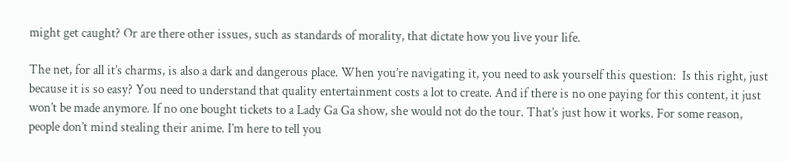might get caught? Or are there other issues, such as standards of morality, that dictate how you live your life.

The net, for all it’s charms, is also a dark and dangerous place. When you’re navigating it, you need to ask yourself this question:  Is this right, just because it is so easy? You need to understand that quality entertainment costs a lot to create. And if there is no one paying for this content, it just won’t be made anymore. If no one bought tickets to a Lady Ga Ga show, she would not do the tour. That’s just how it works. For some reason, people don’t mind stealing their anime. I’m here to tell you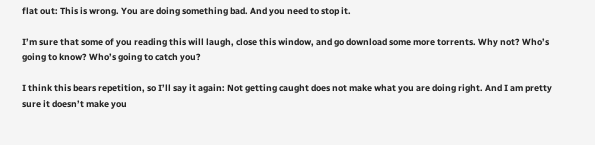flat out: This is wrong. You are doing something bad. And you need to stop it.

I’m sure that some of you reading this will laugh, close this window, and go download some more torrents. Why not? Who’s going to know? Who’s going to catch you?

I think this bears repetition, so I’ll say it again: Not getting caught does not make what you are doing right. And I am pretty sure it doesn’t make you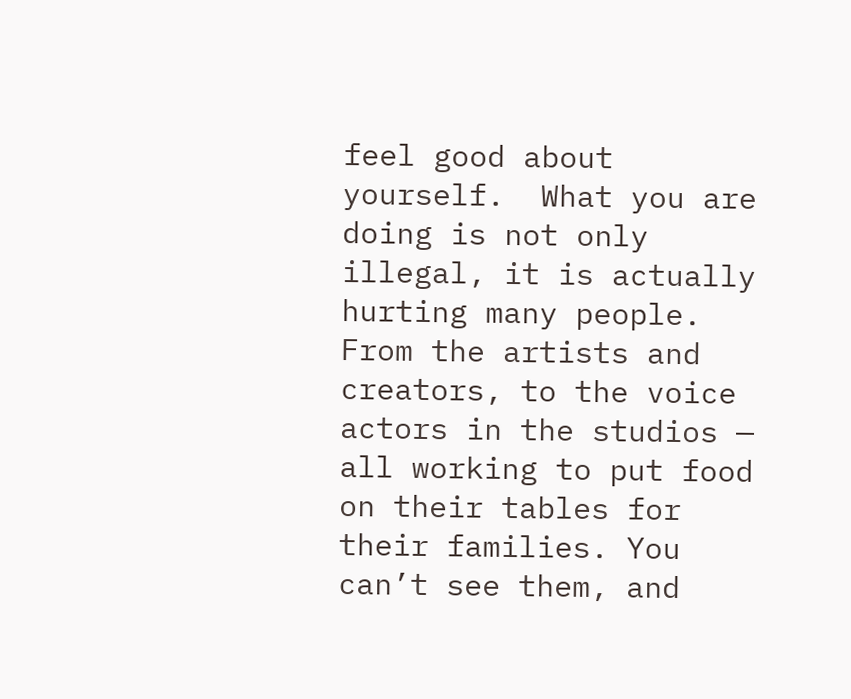feel good about yourself.  What you are doing is not only illegal, it is actually hurting many people. From the artists and creators, to the voice actors in the studios — all working to put food on their tables for their families. You can’t see them, and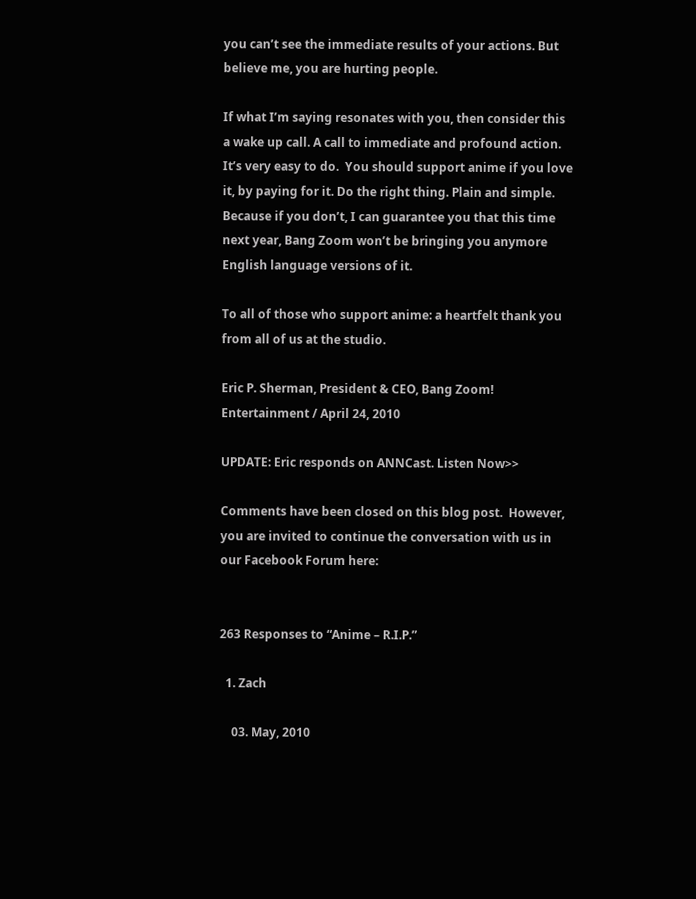you can’t see the immediate results of your actions. But believe me, you are hurting people.

If what I’m saying resonates with you, then consider this a wake up call. A call to immediate and profound action. It’s very easy to do.  You should support anime if you love it, by paying for it. Do the right thing. Plain and simple. Because if you don’t, I can guarantee you that this time next year, Bang Zoom won’t be bringing you anymore English language versions of it.

To all of those who support anime: a heartfelt thank you from all of us at the studio.

Eric P. Sherman, President & CEO, Bang Zoom! Entertainment / April 24, 2010

UPDATE: Eric responds on ANNCast. Listen Now>>

Comments have been closed on this blog post.  However, you are invited to continue the conversation with us in our Facebook Forum here:


263 Responses to “Anime – R.I.P.”

  1. Zach

    03. May, 2010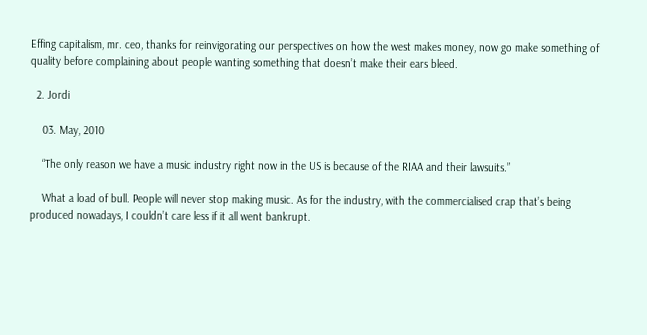Effing capitalism, mr. ceo, thanks for reinvigorating our perspectives on how the west makes money, now go make something of quality before complaining about people wanting something that doesn’t make their ears bleed.

  2. Jordi

    03. May, 2010

    “The only reason we have a music industry right now in the US is because of the RIAA and their lawsuits.”

    What a load of bull. People will never stop making music. As for the industry, with the commercialised crap that’s being produced nowadays, I couldn’t care less if it all went bankrupt.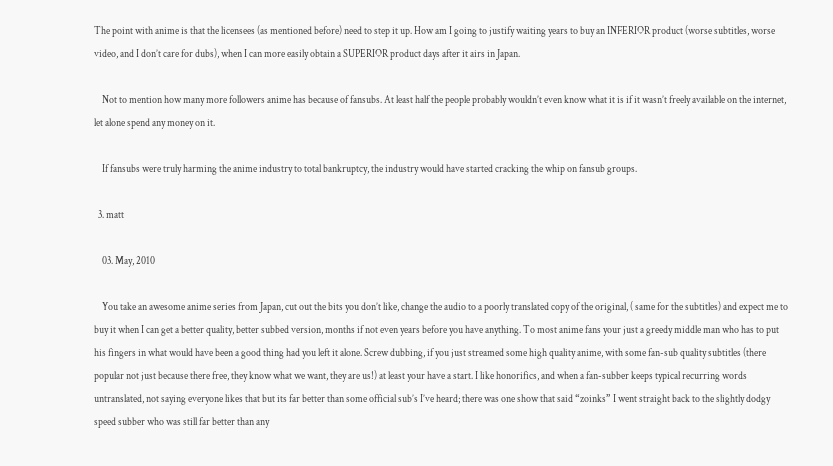The point with anime is that the licensees (as mentioned before) need to step it up. How am I going to justify waiting years to buy an INFERIOR product (worse subtitles, worse video, and I don’t care for dubs), when I can more easily obtain a SUPERIOR product days after it airs in Japan.

    Not to mention how many more followers anime has because of fansubs. At least half the people probably wouldn’t even know what it is if it wasn’t freely available on the internet, let alone spend any money on it.

    If fansubs were truly harming the anime industry to total bankruptcy, the industry would have started cracking the whip on fansub groups.

  3. matt

    03. May, 2010

    You take an awesome anime series from Japan, cut out the bits you don’t like, change the audio to a poorly translated copy of the original, ( same for the subtitles) and expect me to buy it when I can get a better quality, better subbed version, months if not even years before you have anything. To most anime fans your just a greedy middle man who has to put his fingers in what would have been a good thing had you left it alone. Screw dubbing, if you just streamed some high quality anime, with some fan-sub quality subtitles (there popular not just because there free, they know what we want, they are us!) at least your have a start. I like honorifics, and when a fan-subber keeps typical recurring words untranslated, not saying everyone likes that but its far better than some official sub’s I’ve heard; there was one show that said “zoinks” I went straight back to the slightly dodgy speed subber who was still far better than any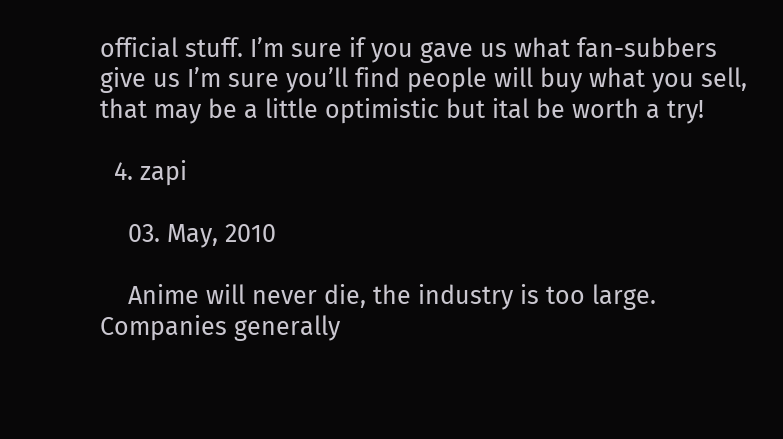official stuff. I’m sure if you gave us what fan-subbers give us I’m sure you’ll find people will buy what you sell, that may be a little optimistic but ital be worth a try!

  4. zapi

    03. May, 2010

    Anime will never die, the industry is too large. Companies generally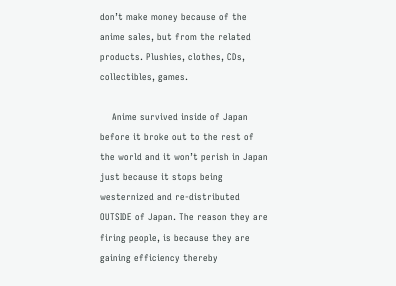don’t make money because of the anime sales, but from the related products. Plushies, clothes, CDs, collectibles, games.

    Anime survived inside of Japan before it broke out to the rest of the world and it won’t perish in Japan just because it stops being westernized and re-distributed OUTSIDE of Japan. The reason they are firing people, is because they are gaining efficiency thereby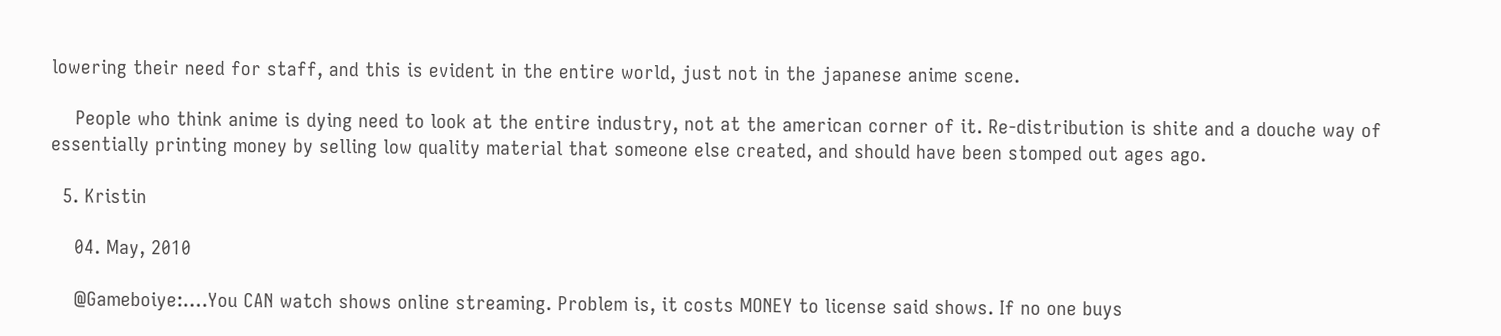lowering their need for staff, and this is evident in the entire world, just not in the japanese anime scene.

    People who think anime is dying need to look at the entire industry, not at the american corner of it. Re-distribution is shite and a douche way of essentially printing money by selling low quality material that someone else created, and should have been stomped out ages ago.

  5. Kristin

    04. May, 2010

    @Gameboiye:….You CAN watch shows online streaming. Problem is, it costs MONEY to license said shows. If no one buys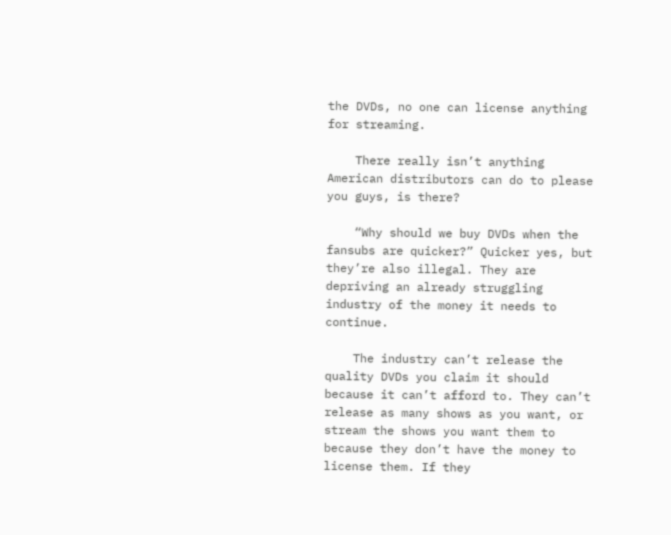the DVDs, no one can license anything for streaming.

    There really isn’t anything American distributors can do to please you guys, is there?

    “Why should we buy DVDs when the fansubs are quicker?” Quicker yes, but they’re also illegal. They are depriving an already struggling industry of the money it needs to continue.

    The industry can’t release the quality DVDs you claim it should because it can’t afford to. They can’t release as many shows as you want, or stream the shows you want them to because they don’t have the money to license them. If they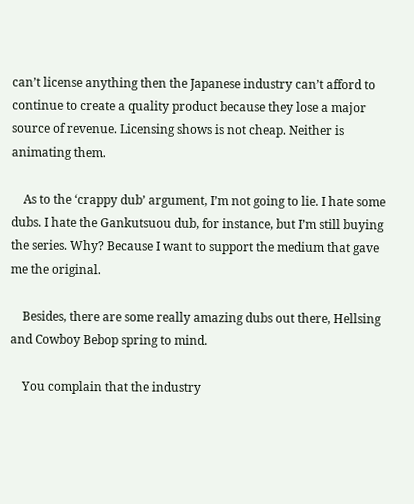can’t license anything then the Japanese industry can’t afford to continue to create a quality product because they lose a major source of revenue. Licensing shows is not cheap. Neither is animating them.

    As to the ‘crappy dub’ argument, I’m not going to lie. I hate some dubs. I hate the Gankutsuou dub, for instance, but I’m still buying the series. Why? Because I want to support the medium that gave me the original.

    Besides, there are some really amazing dubs out there, Hellsing and Cowboy Bebop spring to mind.

    You complain that the industry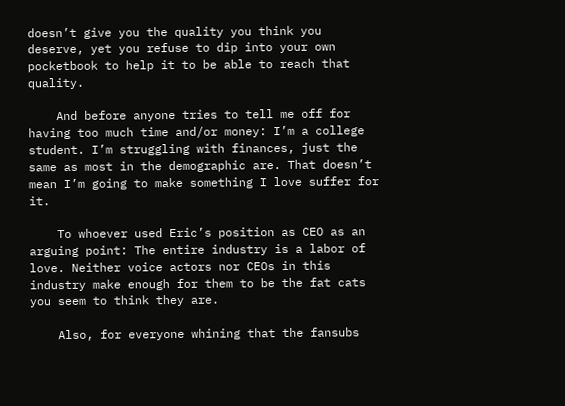doesn’t give you the quality you think you deserve, yet you refuse to dip into your own pocketbook to help it to be able to reach that quality.

    And before anyone tries to tell me off for having too much time and/or money: I’m a college student. I’m struggling with finances, just the same as most in the demographic are. That doesn’t mean I’m going to make something I love suffer for it.

    To whoever used Eric’s position as CEO as an arguing point: The entire industry is a labor of love. Neither voice actors nor CEOs in this industry make enough for them to be the fat cats you seem to think they are.

    Also, for everyone whining that the fansubs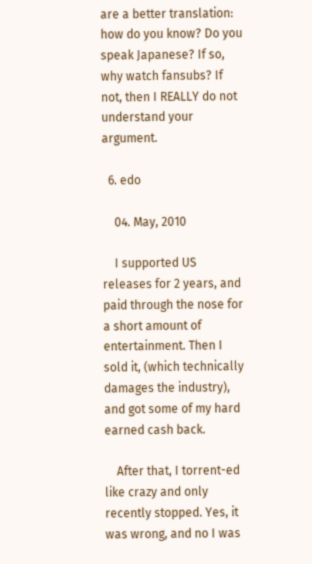are a better translation: how do you know? Do you speak Japanese? If so, why watch fansubs? If not, then I REALLY do not understand your argument.

  6. edo

    04. May, 2010

    I supported US releases for 2 years, and paid through the nose for a short amount of entertainment. Then I sold it, (which technically damages the industry), and got some of my hard earned cash back.

    After that, I torrent-ed like crazy and only recently stopped. Yes, it was wrong, and no I was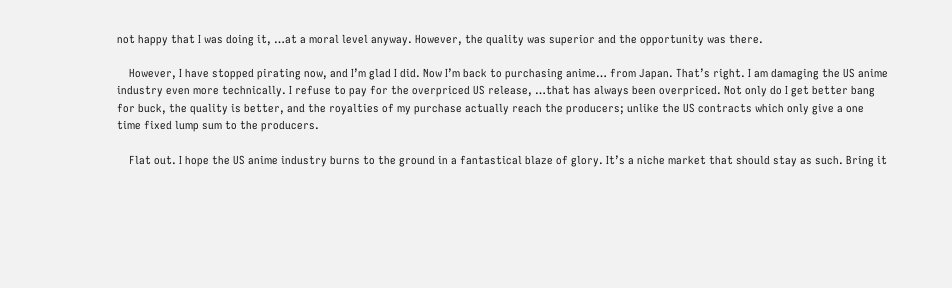not happy that I was doing it, …at a moral level anyway. However, the quality was superior and the opportunity was there.

    However, I have stopped pirating now, and I’m glad I did. Now I’m back to purchasing anime… from Japan. That’s right. I am damaging the US anime industry even more technically. I refuse to pay for the overpriced US release, …that has always been overpriced. Not only do I get better bang for buck, the quality is better, and the royalties of my purchase actually reach the producers; unlike the US contracts which only give a one time fixed lump sum to the producers.

    Flat out. I hope the US anime industry burns to the ground in a fantastical blaze of glory. It’s a niche market that should stay as such. Bring it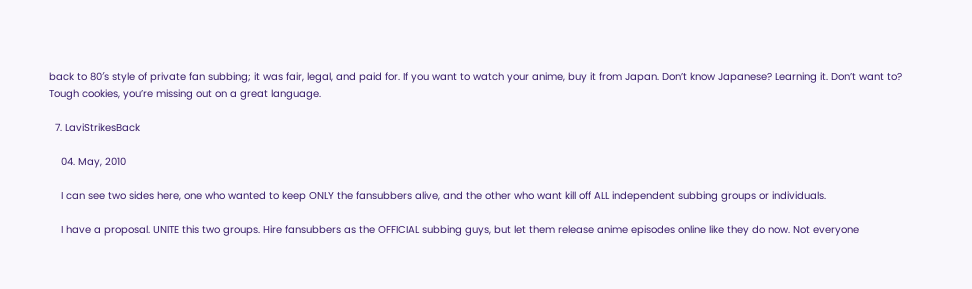back to 80′s style of private fan subbing; it was fair, legal, and paid for. If you want to watch your anime, buy it from Japan. Don’t know Japanese? Learning it. Don’t want to? Tough cookies, you’re missing out on a great language.

  7. LaviStrikesBack

    04. May, 2010

    I can see two sides here, one who wanted to keep ONLY the fansubbers alive, and the other who want kill off ALL independent subbing groups or individuals.

    I have a proposal. UNITE this two groups. Hire fansubbers as the OFFICIAL subbing guys, but let them release anime episodes online like they do now. Not everyone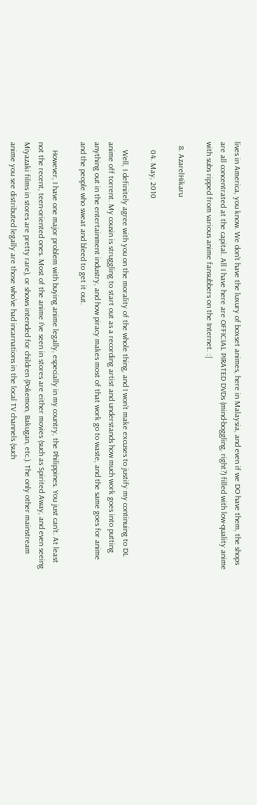lives in America, you know. We don’t have the luxury of boxset animes, here in Malaysia, and even if we DO have them, the shops are all concentrated at the capital. All I have here are OFFICIAL PIRATED DVDs (mind-boggling, right?) filled with low-quality anime with subs ripped from various anime fansubbers on the Internet. :|

  8. AzarelHikaru

    04. May, 2010

    Well, I definitely agree with you on the morality of the whole thing, and I won’t make excuses to justify my continuing to DL anime off torrent. My cousin is struggling to start out as a recording artist and understands how much work goes into putting anything out in the entertainment industry, and how piracy makes most of that work go to waste, and the same goes for anime and the people who sweat and bleed to get it out.

    However, I have one major problem with buying anime legally, especially in my country, the Philippines. You just can’t. At least not the recent, teen-oriented ones. Most of the anime I’ve seen in stores are either movies (such as Spirited Away, and even seeing Miyazaki films in stores are pretty rare), or shows intended for children (Pokemon, Bakugan, etc.). The only other mainstream anime you see distributed legally are those who’ve had incarnations in the local TV channels (such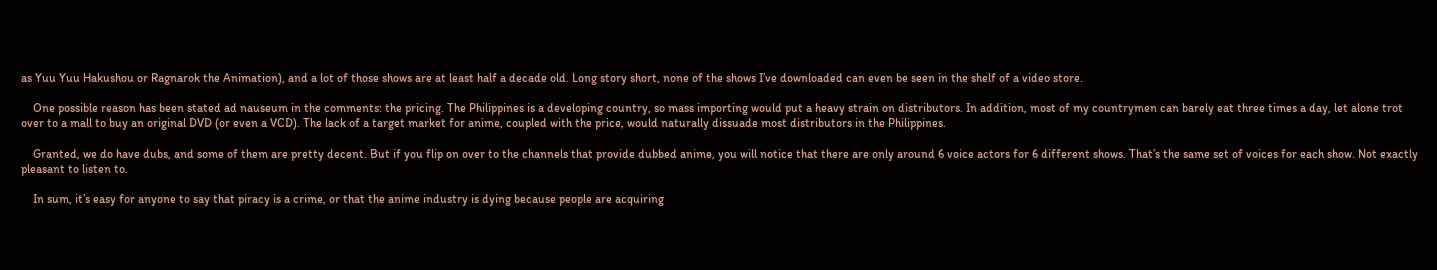as Yuu Yuu Hakushou or Ragnarok the Animation), and a lot of those shows are at least half a decade old. Long story short, none of the shows I’ve downloaded can even be seen in the shelf of a video store.

    One possible reason has been stated ad nauseum in the comments: the pricing. The Philippines is a developing country, so mass importing would put a heavy strain on distributors. In addition, most of my countrymen can barely eat three times a day, let alone trot over to a mall to buy an original DVD (or even a VCD). The lack of a target market for anime, coupled with the price, would naturally dissuade most distributors in the Philippines.

    Granted, we do have dubs, and some of them are pretty decent. But if you flip on over to the channels that provide dubbed anime, you will notice that there are only around 6 voice actors for 6 different shows. That’s the same set of voices for each show. Not exactly pleasant to listen to.

    In sum, it’s easy for anyone to say that piracy is a crime, or that the anime industry is dying because people are acquiring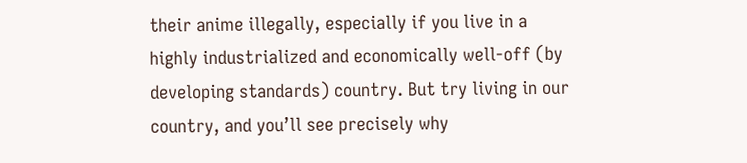their anime illegally, especially if you live in a highly industrialized and economically well-off (by developing standards) country. But try living in our country, and you’ll see precisely why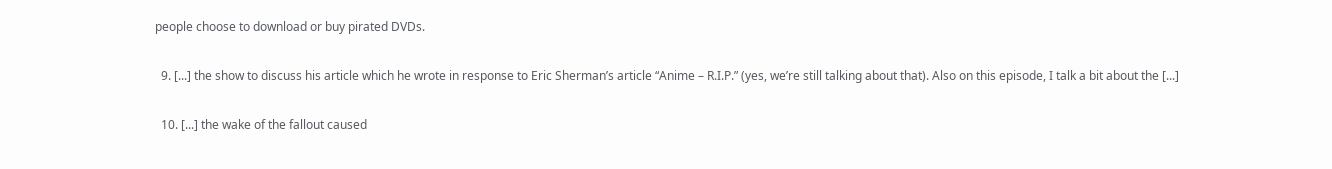people choose to download or buy pirated DVDs.

  9. [...] the show to discuss his article which he wrote in response to Eric Sherman’s article “Anime – R.I.P.” (yes, we’re still talking about that). Also on this episode, I talk a bit about the [...]

  10. [...] the wake of the fallout caused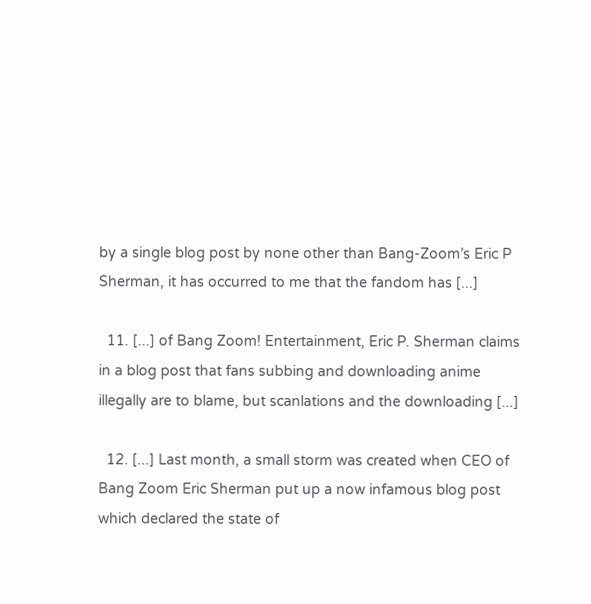by a single blog post by none other than Bang-Zoom’s Eric P Sherman, it has occurred to me that the fandom has [...]

  11. [...] of Bang Zoom! Entertainment, Eric P. Sherman claims in a blog post that fans subbing and downloading anime illegally are to blame, but scanlations and the downloading [...]

  12. [...] Last month, a small storm was created when CEO of Bang Zoom Eric Sherman put up a now infamous blog post which declared the state of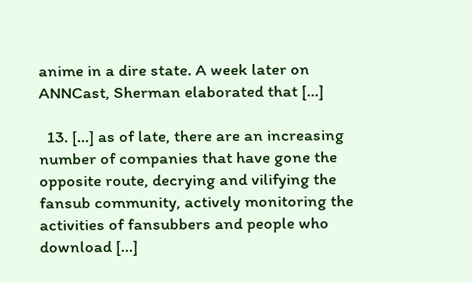anime in a dire state. A week later on ANNCast, Sherman elaborated that [...]

  13. [...] as of late, there are an increasing number of companies that have gone the opposite route, decrying and vilifying the fansub community, actively monitoring the activities of fansubbers and people who download [...]